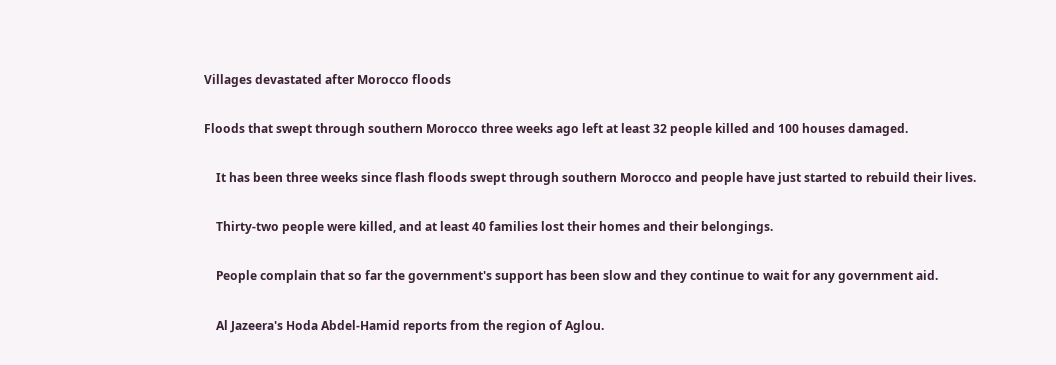Villages devastated after Morocco floods

Floods that swept through southern Morocco three weeks ago left at least 32 people killed and 100 houses damaged.

    It has been three weeks since flash floods swept through southern Morocco and people have just started to rebuild their lives.

    Thirty-two people were killed, and at least 40 families lost their homes and their belongings.

    People complain that so far the government's support has been slow and they continue to wait for any government aid.

    Al Jazeera's Hoda Abdel-Hamid reports from the region of Aglou.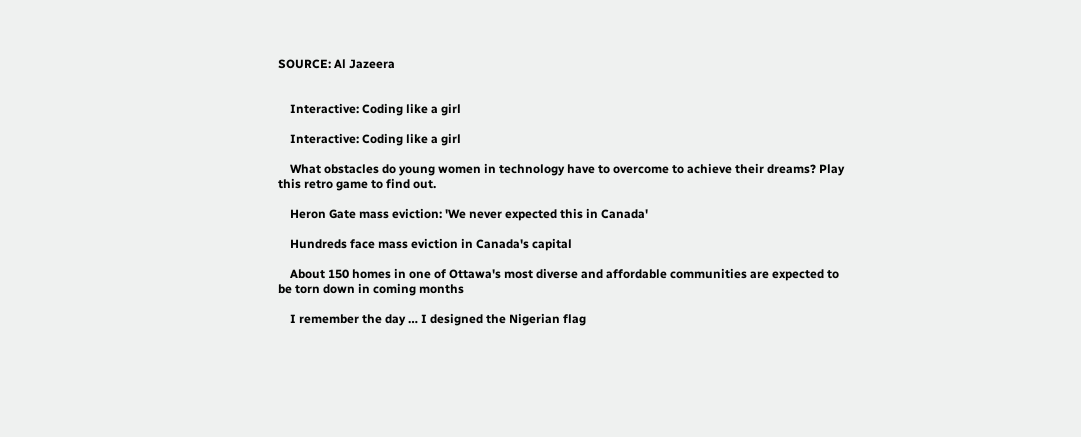SOURCE: Al Jazeera


    Interactive: Coding like a girl

    Interactive: Coding like a girl

    What obstacles do young women in technology have to overcome to achieve their dreams? Play this retro game to find out.

    Heron Gate mass eviction: 'We never expected this in Canada'

    Hundreds face mass eviction in Canada's capital

    About 150 homes in one of Ottawa's most diverse and affordable communities are expected to be torn down in coming months

    I remember the day … I designed the Nigerian flag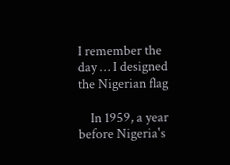I remember the day … I designed the Nigerian flag

    In 1959, a year before Nigeria's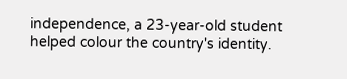independence, a 23-year-old student helped colour the country's identity.